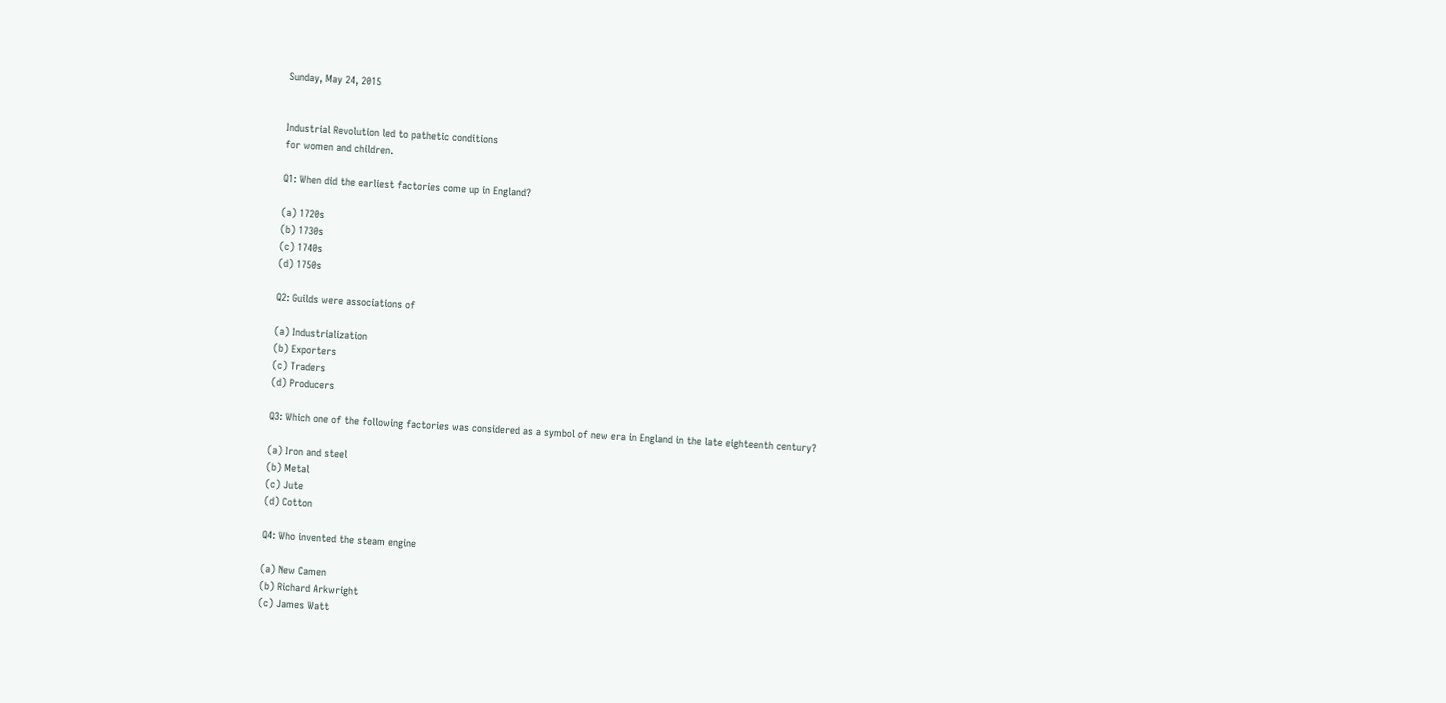Sunday, May 24, 2015


Industrial Revolution led to pathetic conditions
for women and children.

Q1: When did the earliest factories come up in England?

(a) 1720s
(b) 1730s
(c) 1740s
(d) 1750s

Q2: Guilds were associations of

(a) Industrialization
(b) Exporters
(c) Traders
(d) Producers

Q3: Which one of the following factories was considered as a symbol of new era in England in the late eighteenth century?

(a) Iron and steel
(b) Metal
(c) Jute
(d) Cotton

Q4: Who invented the steam engine

(a) New Camen
(b) Richard Arkwright
(c) James Watt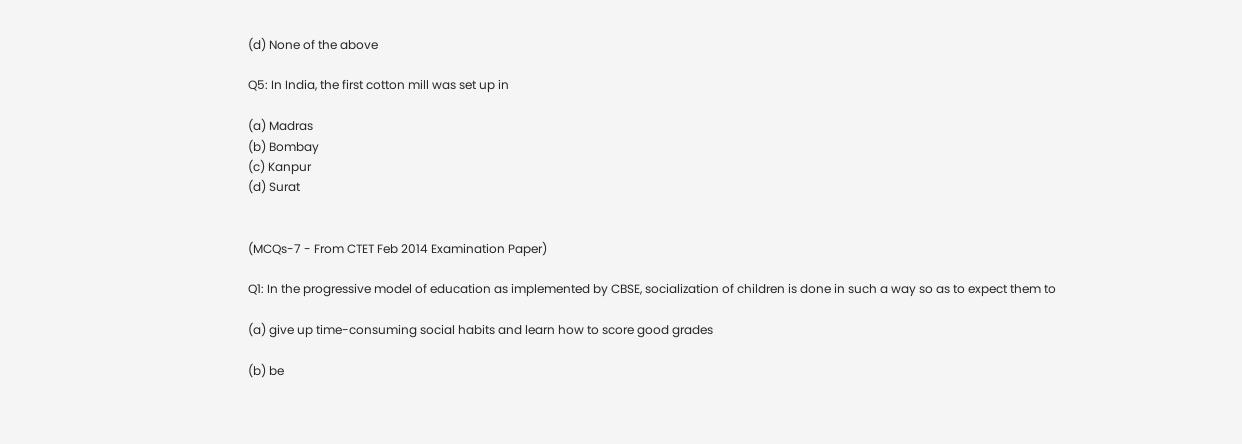(d) None of the above

Q5: In India, the first cotton mill was set up in

(a) Madras
(b) Bombay
(c) Kanpur
(d) Surat


(MCQs-7 - From CTET Feb 2014 Examination Paper)

Q1: In the progressive model of education as implemented by CBSE, socialization of children is done in such a way so as to expect them to

(a) give up time-consuming social habits and learn how to score good grades

(b) be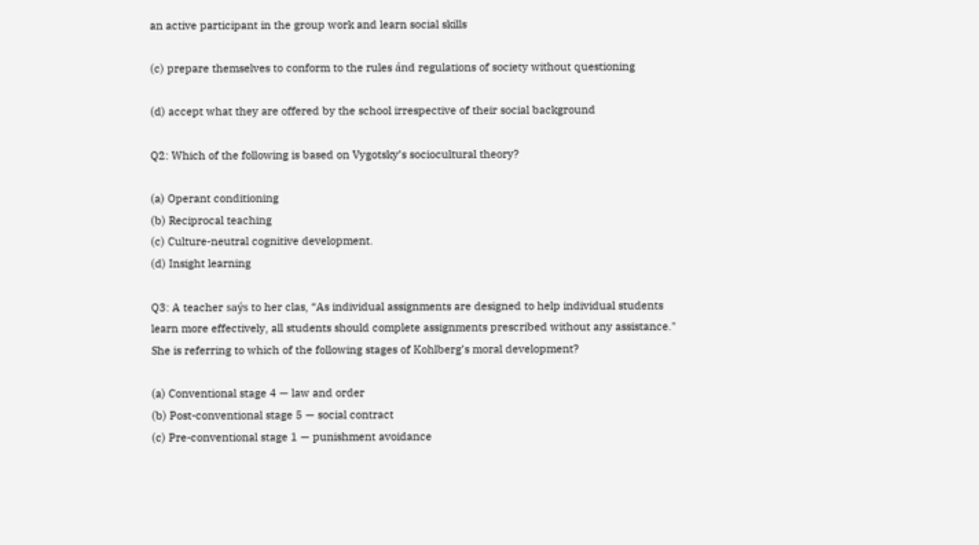an active participant in the group work and learn social skills

(c) prepare themselves to conform to the rules ánd regulations of society without questioning

(d) accept what they are offered by the school irrespective of their social background

Q2: Which of the following is based on Vygotsky’s sociocultural theory?

(a) Operant conditioning
(b) Reciprocal teaching
(c) Culture-neutral cognitive development.
(d) Insight learning

Q3: A teacher saýs to her clas, “As individual assignments are designed to help individual students learn more effectively, all students should complete assignments prescribed without any assistance." She is referring to which of the following stages of Kohlberg’s moral development?

(a) Conventional stage 4 — law and order
(b) Post-conventional stage 5 — social contract
(c) Pre-conventional stage 1 — punishment avoidance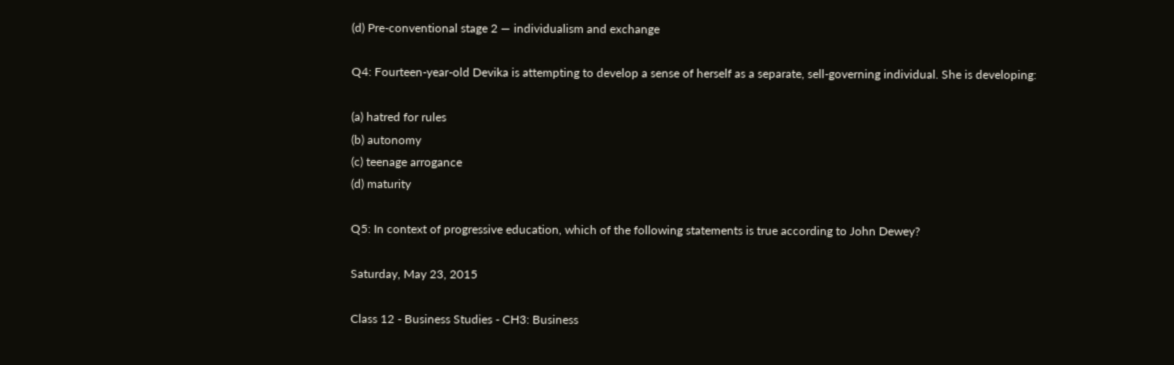(d) Pre-conventional stage 2 — individualism and exchange

Q4: Fourteen-year-old Devika is attempting to develop a sense of herself as a separate, sell-governing individual. She is developing:

(a) hatred for rules
(b) autonomy
(c) teenage arrogance
(d) maturity

Q5: In context of progressive education, which of the following statements is true according to John Dewey?

Saturday, May 23, 2015

Class 12 - Business Studies - CH3: Business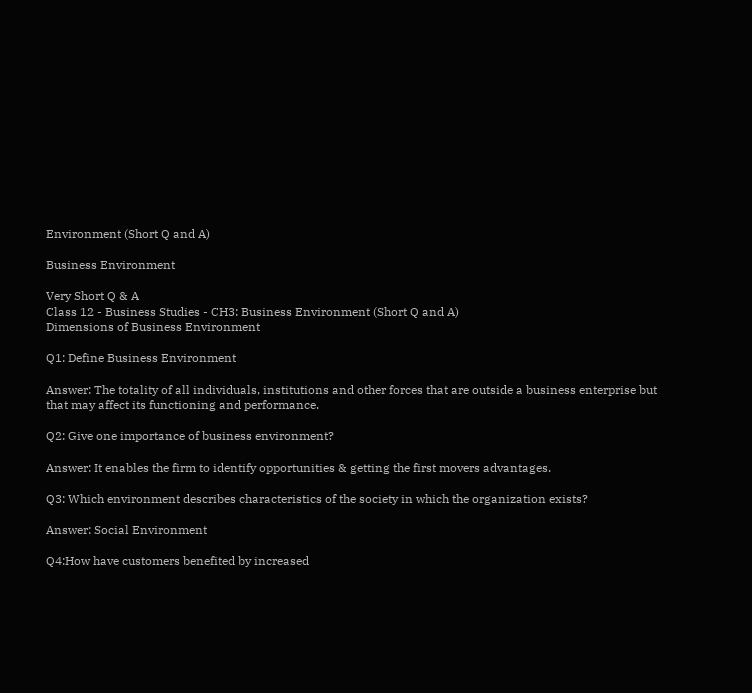Environment (Short Q and A)

Business Environment

Very Short Q & A
Class 12 - Business Studies - CH3: Business Environment (Short Q and A)
Dimensions of Business Environment

Q1: Define Business Environment

Answer: The totality of all individuals, institutions and other forces that are outside a business enterprise but that may affect its functioning and performance.

Q2: Give one importance of business environment?

Answer: It enables the firm to identify opportunities & getting the first movers advantages.

Q3: Which environment describes characteristics of the society in which the organization exists?

Answer: Social Environment

Q4:How have customers benefited by increased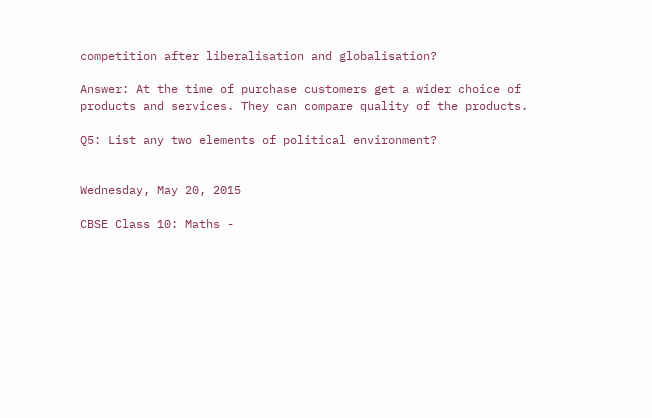competition after liberalisation and globalisation?

Answer: At the time of purchase customers get a wider choice of products and services. They can compare quality of the products.

Q5: List any two elements of political environment?


Wednesday, May 20, 2015

CBSE Class 10: Maths -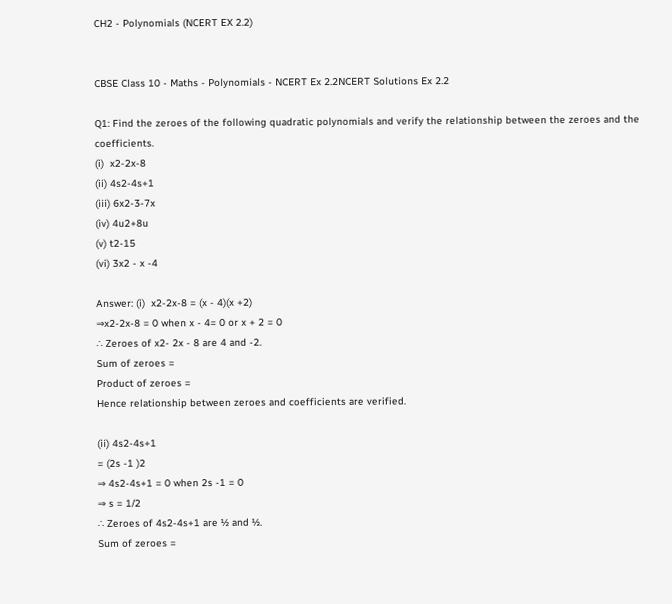CH2 - Polynomials (NCERT EX 2.2)


CBSE Class 10 - Maths - Polynomials - NCERT Ex 2.2NCERT Solutions Ex 2.2

Q1: Find the zeroes of the following quadratic polynomials and verify the relationship between the zeroes and the coefficients.
(i)  x2-2x-8
(ii) 4s2-4s+1
(iii) 6x2-3-7x
(iv) 4u2+8u
(v) t2-15
(vi) 3x2 - x -4

Answer: (i)  x2-2x-8 = (x - 4)(x +2)
⇒x2-2x-8 = 0 when x - 4= 0 or x + 2 = 0
∴ Zeroes of x2- 2x - 8 are 4 and -2.
Sum of zeroes =
Product of zeroes =
Hence relationship between zeroes and coefficients are verified.

(ii) 4s2-4s+1
= (2s -1 )2
⇒ 4s2-4s+1 = 0 when 2s -1 = 0
⇒ s = 1/2
∴ Zeroes of 4s2-4s+1 are ½ and ½.
Sum of zeroes =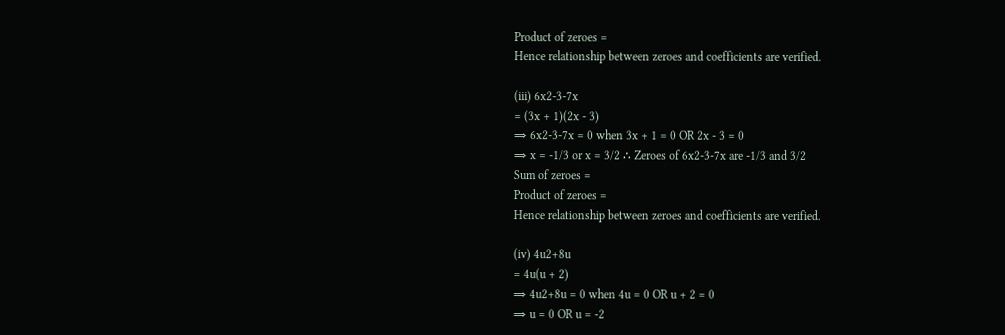Product of zeroes =
Hence relationship between zeroes and coefficients are verified.

(iii) 6x2-3-7x
= (3x + 1)(2x - 3)
⇒ 6x2-3-7x = 0 when 3x + 1 = 0 OR 2x - 3 = 0
⇒ x = -1/3 or x = 3/2 ∴ Zeroes of 6x2-3-7x are -1/3 and 3/2
Sum of zeroes =
Product of zeroes =
Hence relationship between zeroes and coefficients are verified.

(iv) 4u2+8u
= 4u(u + 2)
⇒ 4u2+8u = 0 when 4u = 0 OR u + 2 = 0
⇒ u = 0 OR u = -2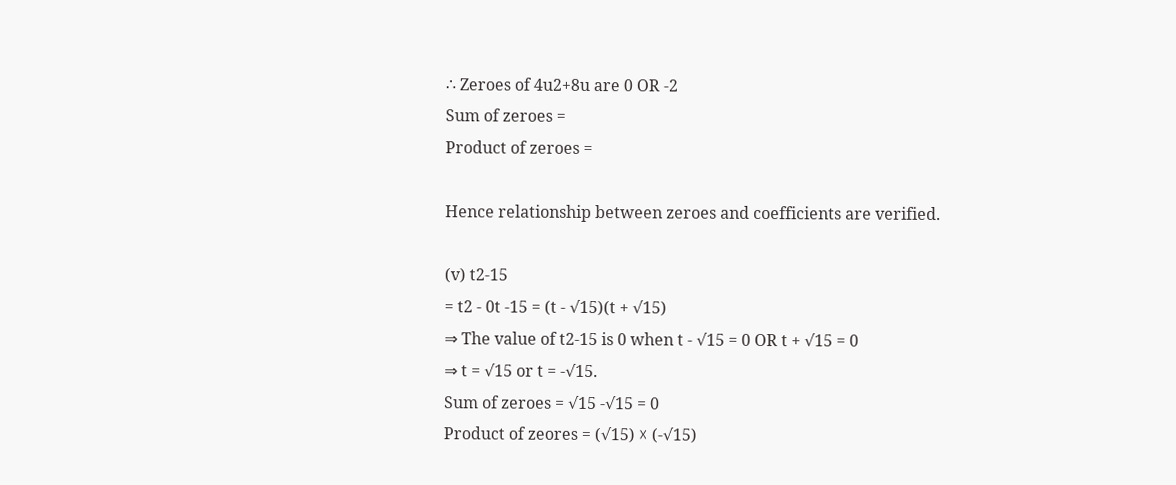∴ Zeroes of 4u2+8u are 0 OR -2
Sum of zeroes =
Product of zeroes =

Hence relationship between zeroes and coefficients are verified.

(v) t2-15
= t2 - 0t -15 = (t - √15)(t + √15)
⇒ The value of t2-15 is 0 when t - √15 = 0 OR t + √15 = 0
⇒ t = √15 or t = -√15.
Sum of zeroes = √15 -√15 = 0
Product of zeores = (√15) ☓ (-√15)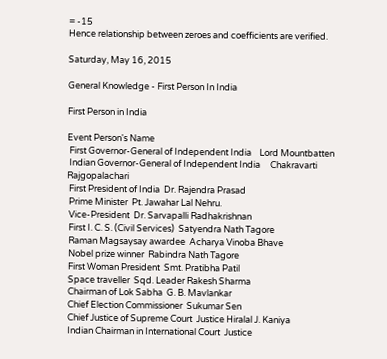= -15
Hence relationship between zeroes and coefficients are verified.

Saturday, May 16, 2015

General Knowledge - First Person In India

First Person in India

Event Person's Name
 First Governor-General of Independent India    Lord Mountbatten
 Indian Governor-General of Independent India     Chakravarti Rajgopalachari
 First President of India  Dr. Rajendra Prasad
 Prime Minister  Pt. Jawahar Lal Nehru.
 Vice-President  Dr. Sarvapalli Radhakrishnan
 First I. C. S. (Civil Services)  Satyendra Nath Tagore
 Raman Magsaysay awardee  Acharya Vinoba Bhave
 Nobel prize winner  Rabindra Nath Tagore
 First Woman President  Smt. Pratibha Patil
 Space traveller  Sqd. Leader Rakesh Sharma
 Chairman of Lok Sabha  G. B. Mavlankar
 Chief Election Commissioner  Sukumar Sen
 Chief Justice of Supreme Court  Justice Hiralal J. Kaniya
 Indian Chairman in International Court  Justice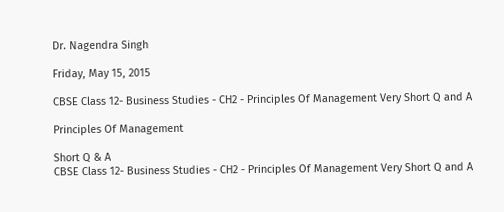Dr. Nagendra Singh

Friday, May 15, 2015

CBSE Class 12- Business Studies - CH2 - Principles Of Management Very Short Q and A

Principles Of Management

Short Q & A
CBSE Class 12- Business Studies - CH2 - Principles Of Management Very Short Q and A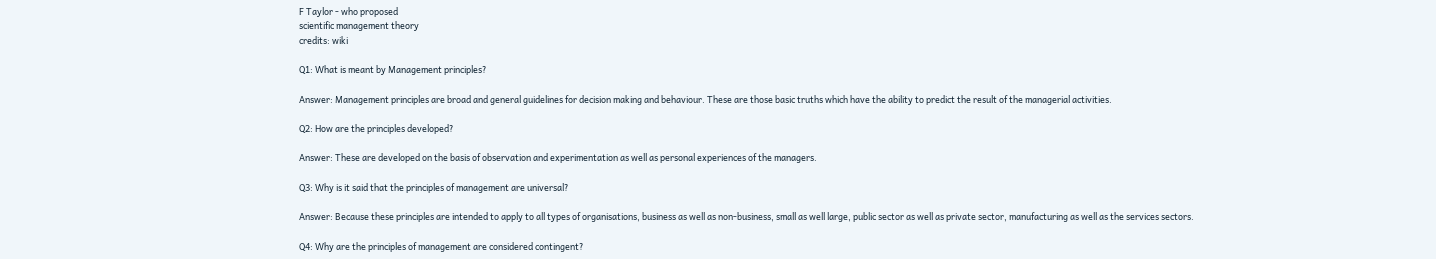F Taylor - who proposed
scientific management theory
credits: wiki

Q1: What is meant by Management principles?

Answer: Management principles are broad and general guidelines for decision making and behaviour. These are those basic truths which have the ability to predict the result of the managerial activities.

Q2: How are the principles developed?

Answer: These are developed on the basis of observation and experimentation as well as personal experiences of the managers.

Q3: Why is it said that the principles of management are universal?

Answer: Because these principles are intended to apply to all types of organisations, business as well as non-business, small as well large, public sector as well as private sector, manufacturing as well as the services sectors.

Q4: Why are the principles of management are considered contingent?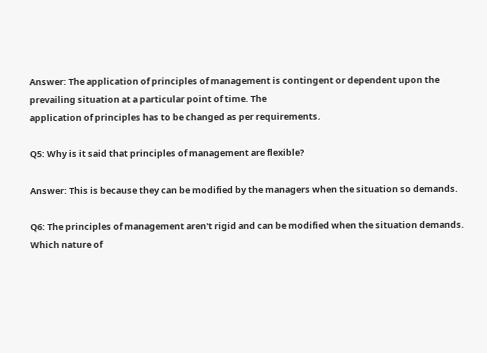Answer: The application of principles of management is contingent or dependent upon the prevailing situation at a particular point of time. The
application of principles has to be changed as per requirements.

Q5: Why is it said that principles of management are flexible?

Answer: This is because they can be modified by the managers when the situation so demands.

Q6: The principles of management aren't rigid and can be modified when the situation demands. Which nature of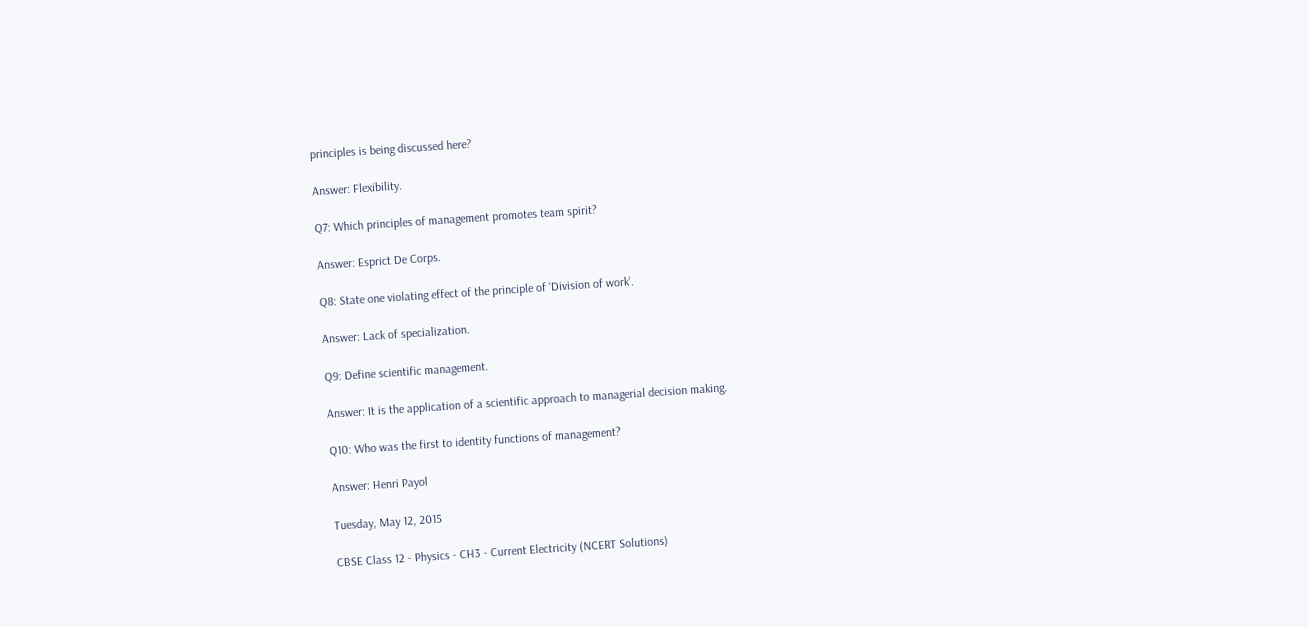principles is being discussed here?

Answer: Flexibility.

Q7: Which principles of management promotes team spirit?

Answer: Esprict De Corps.

Q8: State one violating effect of the principle of ‘Division of work’.

Answer: Lack of specialization.

Q9: Define scientific management.

Answer: It is the application of a scientific approach to managerial decision making.

Q10: Who was the first to identity functions of management?

Answer: Henri Payol

Tuesday, May 12, 2015

CBSE Class 12 - Physics - CH3 - Current Electricity (NCERT Solutions)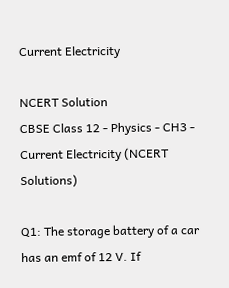Current Electricity

NCERT Solution
CBSE Class 12 - Physics - CH3 - Current Electricity (NCERT Solutions)

Q1: The storage battery of a car has an emf of 12 V. If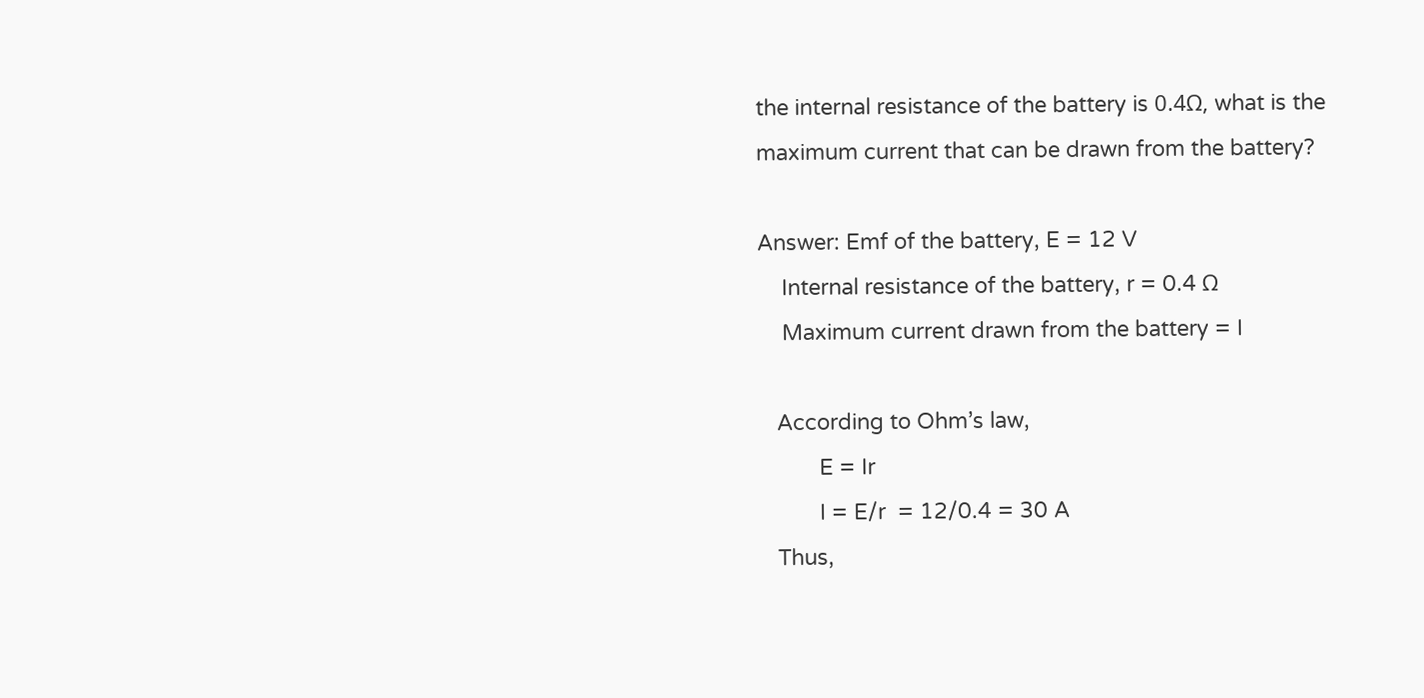the internal resistance of the battery is 0.4Ω, what is the maximum current that can be drawn from the battery?

Answer: Emf of the battery, E = 12 V
    Internal resistance of the battery, r = 0.4 Ω
    Maximum current drawn from the battery = I

   According to Ohm’s law,
          E = Ir
          I = E/r  = 12/0.4 = 30 A
   Thus,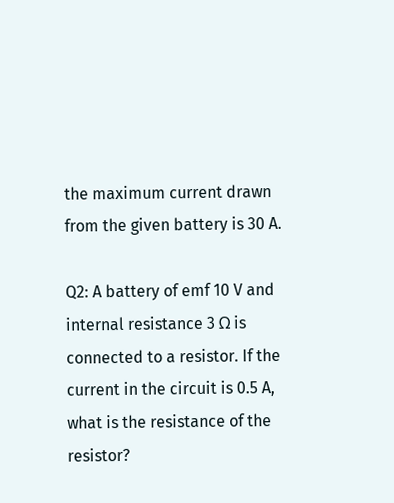the maximum current drawn from the given battery is 30 A.

Q2: A battery of emf 10 V and internal resistance 3 Ω is connected to a resistor. If the current in the circuit is 0.5 A, what is the resistance of the resistor?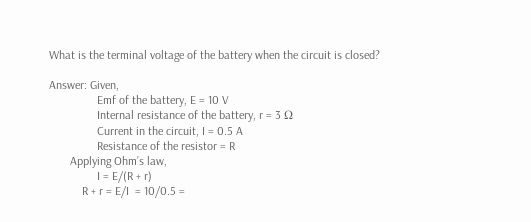What is the terminal voltage of the battery when the circuit is closed?

Answer: Given,
                Emf of the battery, E = 10 V
                Internal resistance of the battery, r = 3 Ω
                Current in the circuit, I = 0.5 A
                Resistance of the resistor = R
       Applying Ohm’s law,
                I = E/(R + r)
           R + r = E/I  = 10/0.5 =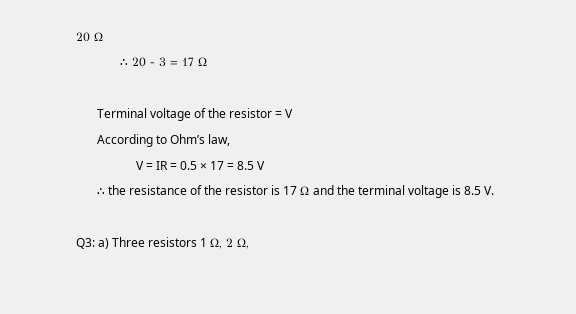20 Ω
           ∴ 20 - 3 = 17 Ω

       Terminal voltage of the resistor = V
       According to Ohm’s law,
                    V = IR = 0.5 × 17 = 8.5 V
       ∴ the resistance of the resistor is 17 Ω and the terminal voltage is 8.5 V.

Q3: a) Three resistors 1 Ω, 2 Ω,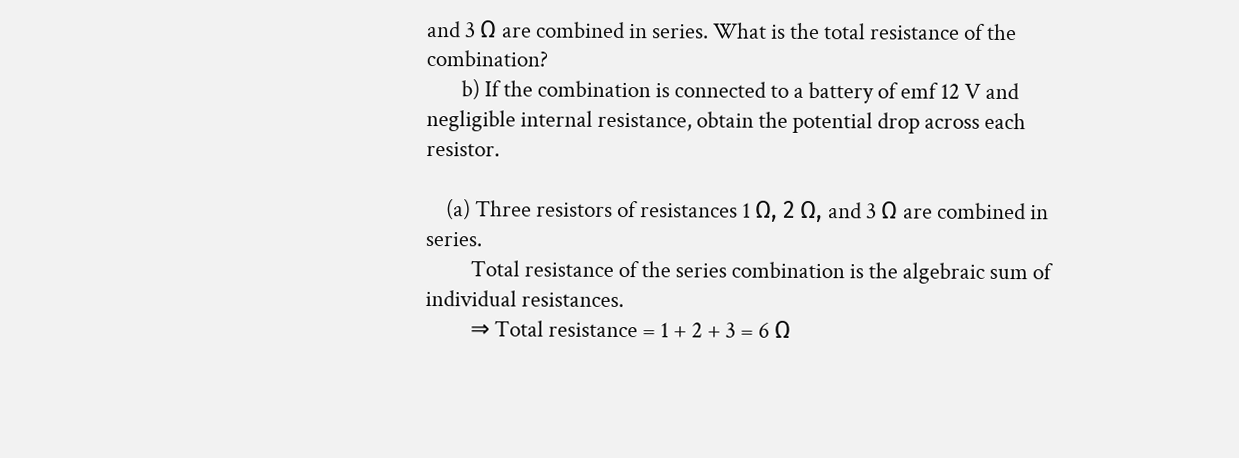and 3 Ω are combined in series. What is the total resistance of the combination?
       b) If the combination is connected to a battery of emf 12 V and negligible internal resistance, obtain the potential drop across each resistor.

    (a) Three resistors of resistances 1 Ω, 2 Ω, and 3 Ω are combined in series.
         Total resistance of the series combination is the algebraic sum of individual resistances.
         ⇒ Total resistance = 1 + 2 + 3 = 6 Ω